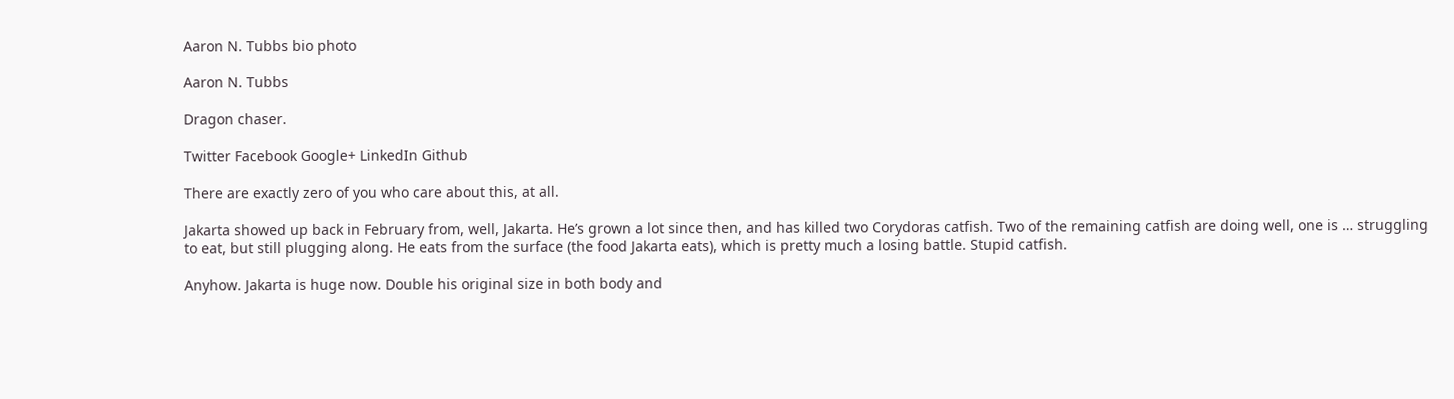Aaron N. Tubbs bio photo

Aaron N. Tubbs

Dragon chaser.

Twitter Facebook Google+ LinkedIn Github

There are exactly zero of you who care about this, at all.

Jakarta showed up back in February from, well, Jakarta. He’s grown a lot since then, and has killed two Corydoras catfish. Two of the remaining catfish are doing well, one is … struggling to eat, but still plugging along. He eats from the surface (the food Jakarta eats), which is pretty much a losing battle. Stupid catfish.

Anyhow. Jakarta is huge now. Double his original size in both body and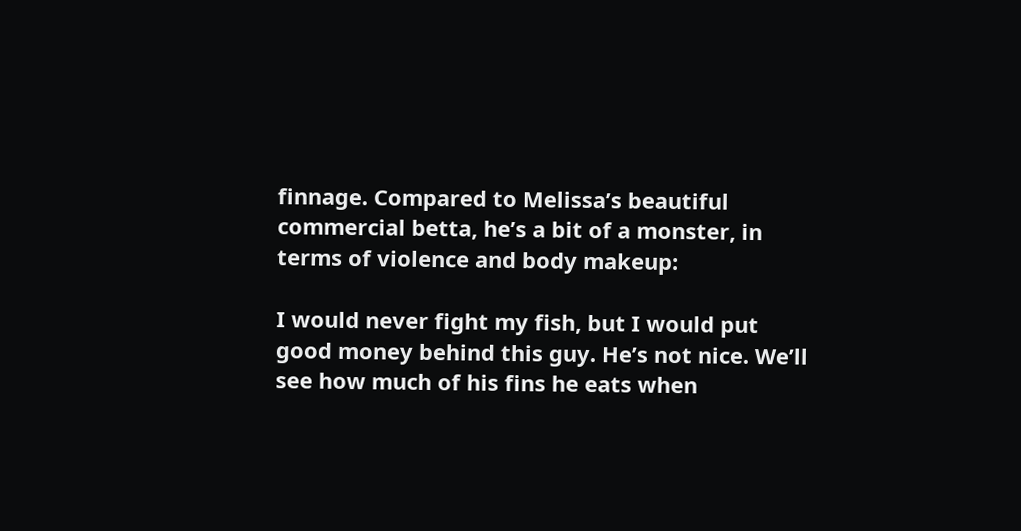finnage. Compared to Melissa’s beautiful commercial betta, he’s a bit of a monster, in terms of violence and body makeup:

I would never fight my fish, but I would put good money behind this guy. He’s not nice. We’ll see how much of his fins he eats when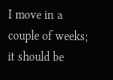I move in a couple of weeks; it should be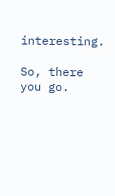interesting.

So, there you go.